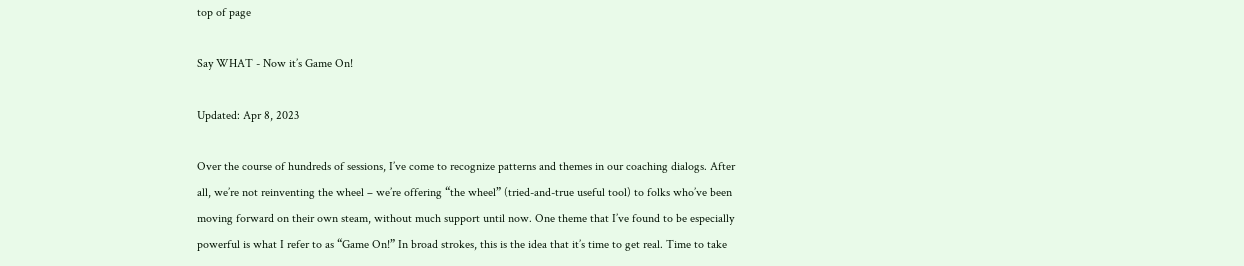top of page

Say WHAT - Now it’s Game On!

Updated: Apr 8, 2023

Over the course of hundreds of sessions, I’ve come to recognize patterns and themes in our coaching dialogs. After all, we’re not reinventing the wheel – we’re offering “the wheel” (tried-and-true useful tool) to folks who’ve been moving forward on their own steam, without much support until now. One theme that I’ve found to be especially powerful is what I refer to as “Game On!” In broad strokes, this is the idea that it’s time to get real. Time to take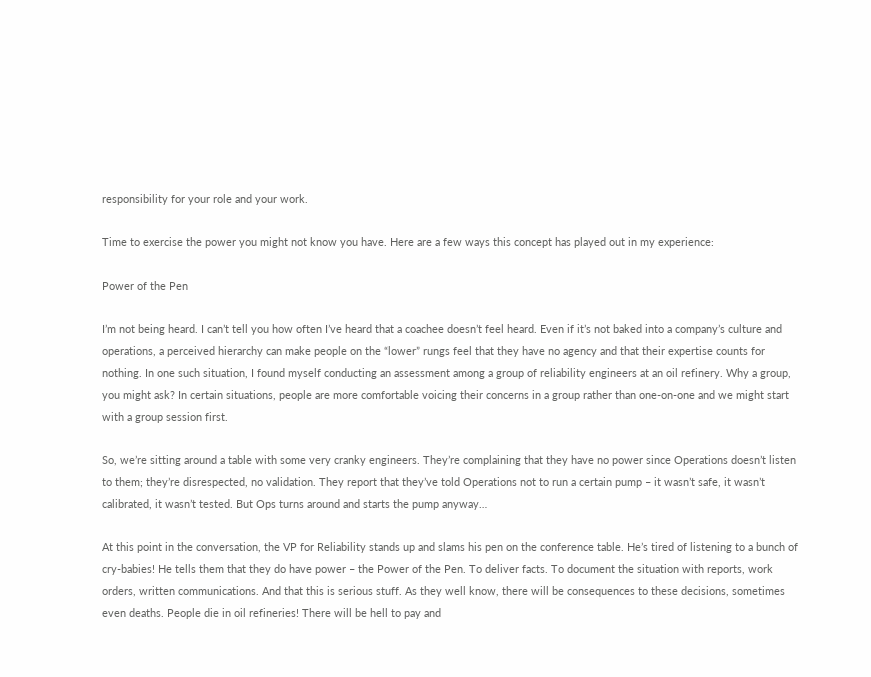responsibility for your role and your work.

Time to exercise the power you might not know you have. Here are a few ways this concept has played out in my experience:

Power of the Pen

I’m not being heard. I can’t tell you how often I’ve heard that a coachee doesn’t feel heard. Even if it’s not baked into a company’s culture and operations, a perceived hierarchy can make people on the “lower” rungs feel that they have no agency and that their expertise counts for nothing. In one such situation, I found myself conducting an assessment among a group of reliability engineers at an oil refinery. Why a group, you might ask? In certain situations, people are more comfortable voicing their concerns in a group rather than one-on-one and we might start with a group session first.

So, we’re sitting around a table with some very cranky engineers. They’re complaining that they have no power since Operations doesn’t listen to them; they’re disrespected, no validation. They report that they’ve told Operations not to run a certain pump – it wasn’t safe, it wasn’t calibrated, it wasn’t tested. But Ops turns around and starts the pump anyway…

At this point in the conversation, the VP for Reliability stands up and slams his pen on the conference table. He’s tired of listening to a bunch of cry-babies! He tells them that they do have power – the Power of the Pen. To deliver facts. To document the situation with reports, work orders, written communications. And that this is serious stuff. As they well know, there will be consequences to these decisions, sometimes even deaths. People die in oil refineries! There will be hell to pay and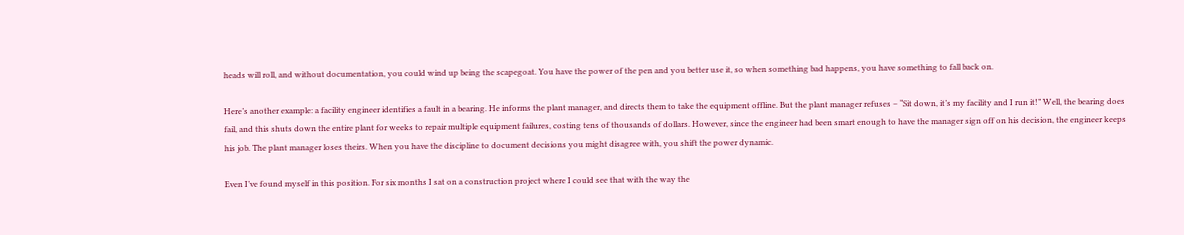heads will roll, and without documentation, you could wind up being the scapegoat. You have the power of the pen and you better use it, so when something bad happens, you have something to fall back on.

Here’s another example: a facility engineer identifies a fault in a bearing. He informs the plant manager, and directs them to take the equipment offline. But the plant manager refuses – “Sit down, it’s my facility and I run it!” Well, the bearing does fail, and this shuts down the entire plant for weeks to repair multiple equipment failures, costing tens of thousands of dollars. However, since the engineer had been smart enough to have the manager sign off on his decision, the engineer keeps his job. The plant manager loses theirs. When you have the discipline to document decisions you might disagree with, you shift the power dynamic.

Even I’ve found myself in this position. For six months I sat on a construction project where I could see that with the way the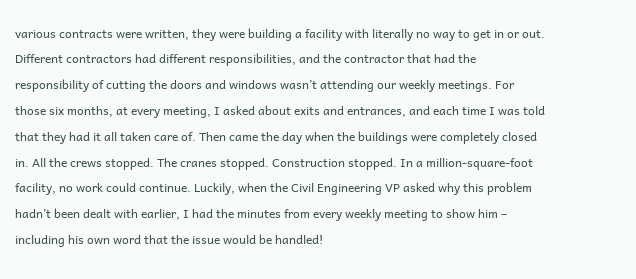various contracts were written, they were building a facility with literally no way to get in or out. Different contractors had different responsibilities, and the contractor that had the responsibility of cutting the doors and windows wasn’t attending our weekly meetings. For those six months, at every meeting, I asked about exits and entrances, and each time I was told that they had it all taken care of. Then came the day when the buildings were completely closed in. All the crews stopped. The cranes stopped. Construction stopped. In a million-square-foot facility, no work could continue. Luckily, when the Civil Engineering VP asked why this problem hadn’t been dealt with earlier, I had the minutes from every weekly meeting to show him – including his own word that the issue would be handled!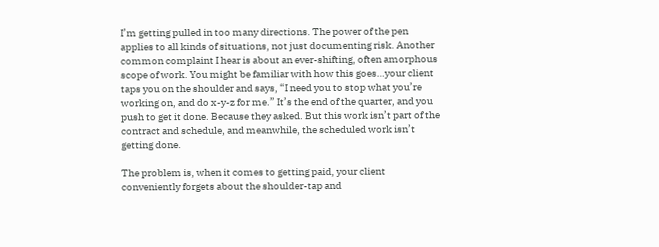I’m getting pulled in too many directions. The power of the pen applies to all kinds of situations, not just documenting risk. Another common complaint I hear is about an ever-shifting, often amorphous scope of work. You might be familiar with how this goes…your client taps you on the shoulder and says, “I need you to stop what you’re working on, and do x-y-z for me.” It’s the end of the quarter, and you push to get it done. Because they asked. But this work isn’t part of the contract and schedule, and meanwhile, the scheduled work isn’t getting done.

The problem is, when it comes to getting paid, your client conveniently forgets about the shoulder-tap and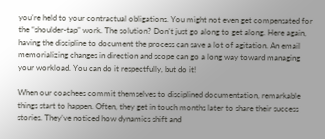you’re held to your contractual obligations. You might not even get compensated for the “shoulder-tap” work. The solution? Don’t just go along to get along. Here again, having the discipline to document the process can save a lot of agitation. An email memorializing changes in direction and scope can go a long way toward managing your workload. You can do it respectfully, but do it!

When our coachees commit themselves to disciplined documentation, remarkable things start to happen. Often, they get in touch months later to share their success stories. They’ve noticed how dynamics shift and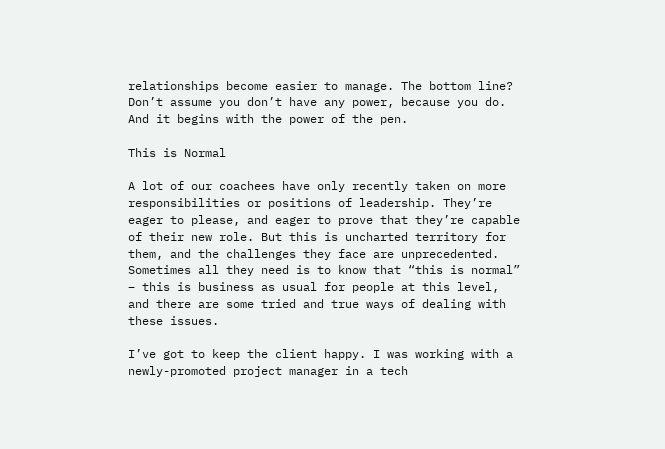relationships become easier to manage. The bottom line? Don’t assume you don’t have any power, because you do. And it begins with the power of the pen.

This is Normal

A lot of our coachees have only recently taken on more responsibilities or positions of leadership. They’re eager to please, and eager to prove that they’re capable of their new role. But this is uncharted territory for them, and the challenges they face are unprecedented. Sometimes all they need is to know that “this is normal” – this is business as usual for people at this level, and there are some tried and true ways of dealing with these issues.

I’ve got to keep the client happy. I was working with a newly-promoted project manager in a tech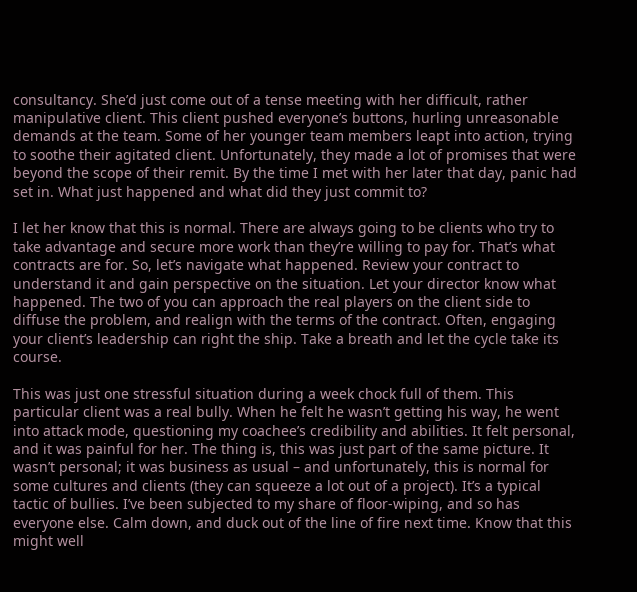consultancy. She’d just come out of a tense meeting with her difficult, rather manipulative client. This client pushed everyone’s buttons, hurling unreasonable demands at the team. Some of her younger team members leapt into action, trying to soothe their agitated client. Unfortunately, they made a lot of promises that were beyond the scope of their remit. By the time I met with her later that day, panic had set in. What just happened and what did they just commit to?

I let her know that this is normal. There are always going to be clients who try to take advantage and secure more work than they’re willing to pay for. That’s what contracts are for. So, let’s navigate what happened. Review your contract to understand it and gain perspective on the situation. Let your director know what happened. The two of you can approach the real players on the client side to diffuse the problem, and realign with the terms of the contract. Often, engaging your client’s leadership can right the ship. Take a breath and let the cycle take its course.

This was just one stressful situation during a week chock full of them. This particular client was a real bully. When he felt he wasn’t getting his way, he went into attack mode, questioning my coachee’s credibility and abilities. It felt personal, and it was painful for her. The thing is, this was just part of the same picture. It wasn’t personal; it was business as usual – and unfortunately, this is normal for some cultures and clients (they can squeeze a lot out of a project). It’s a typical tactic of bullies. I’ve been subjected to my share of floor-wiping, and so has everyone else. Calm down, and duck out of the line of fire next time. Know that this might well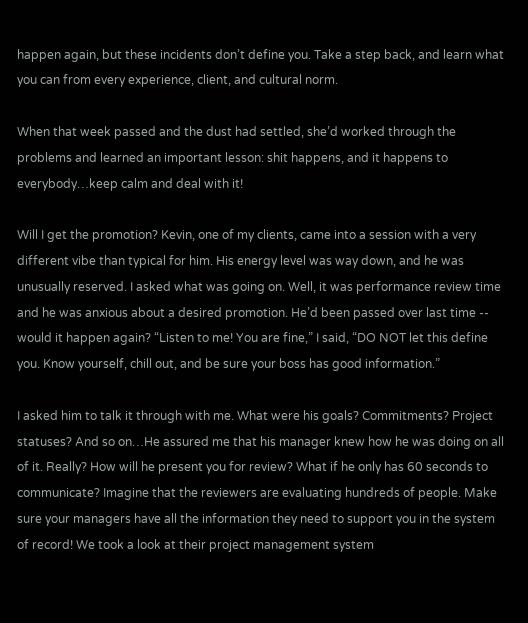happen again, but these incidents don’t define you. Take a step back, and learn what you can from every experience, client, and cultural norm.

When that week passed and the dust had settled, she’d worked through the problems and learned an important lesson: shit happens, and it happens to everybody…keep calm and deal with it!

Will I get the promotion? Kevin, one of my clients, came into a session with a very different vibe than typical for him. His energy level was way down, and he was unusually reserved. I asked what was going on. Well, it was performance review time and he was anxious about a desired promotion. He’d been passed over last time -- would it happen again? “Listen to me! You are fine,” I said, “DO NOT let this define you. Know yourself, chill out, and be sure your boss has good information.”

I asked him to talk it through with me. What were his goals? Commitments? Project statuses? And so on…He assured me that his manager knew how he was doing on all of it. Really? How will he present you for review? What if he only has 60 seconds to communicate? Imagine that the reviewers are evaluating hundreds of people. Make sure your managers have all the information they need to support you in the system of record! We took a look at their project management system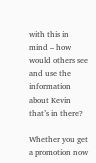with this in mind – how would others see and use the information about Kevin that’s in there?

Whether you get a promotion now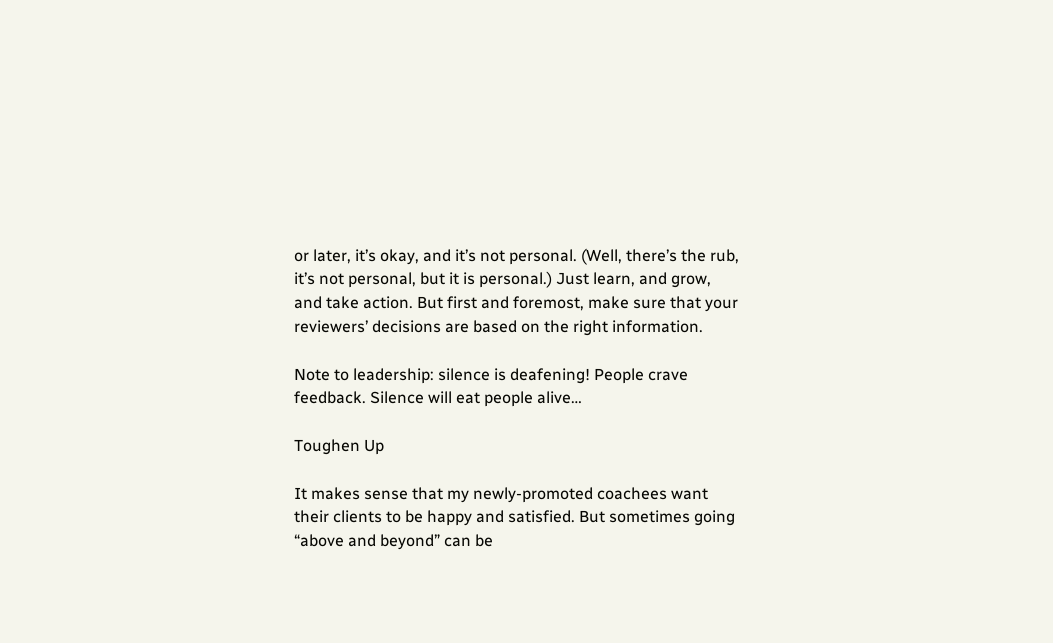or later, it’s okay, and it’s not personal. (Well, there’s the rub, it’s not personal, but it is personal.) Just learn, and grow, and take action. But first and foremost, make sure that your reviewers’ decisions are based on the right information.

Note to leadership: silence is deafening! People crave feedback. Silence will eat people alive…

Toughen Up

It makes sense that my newly-promoted coachees want their clients to be happy and satisfied. But sometimes going “above and beyond” can be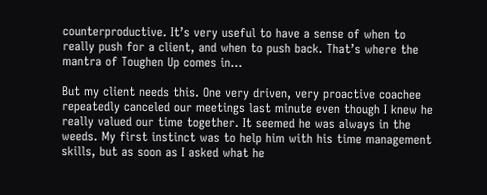counterproductive. It’s very useful to have a sense of when to really push for a client, and when to push back. That’s where the mantra of Toughen Up comes in…

But my client needs this. One very driven, very proactive coachee repeatedly canceled our meetings last minute even though I knew he really valued our time together. It seemed he was always in the weeds. My first instinct was to help him with his time management skills, but as soon as I asked what he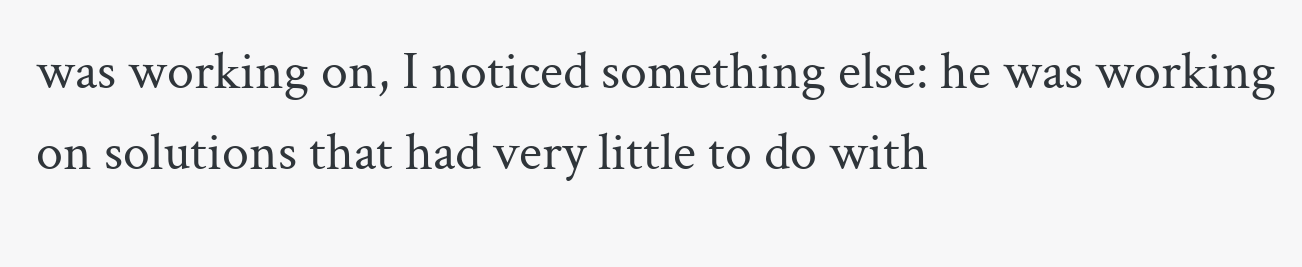was working on, I noticed something else: he was working on solutions that had very little to do with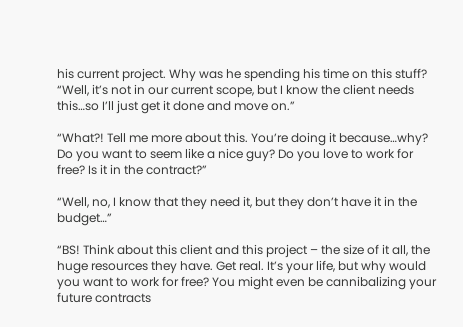his current project. Why was he spending his time on this stuff? “Well, it’s not in our current scope, but I know the client needs this…so I’ll just get it done and move on.”

“What?! Tell me more about this. You’re doing it because…why? Do you want to seem like a nice guy? Do you love to work for free? Is it in the contract?”

“Well, no, I know that they need it, but they don’t have it in the budget…”

“BS! Think about this client and this project – the size of it all, the huge resources they have. Get real. It’s your life, but why would you want to work for free? You might even be cannibalizing your future contracts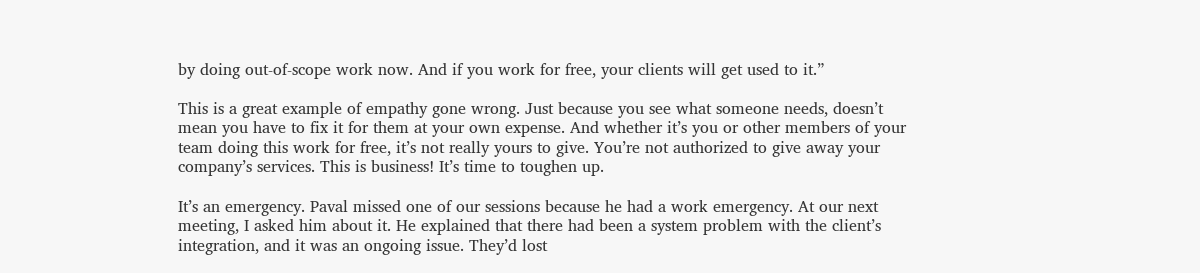by doing out-of-scope work now. And if you work for free, your clients will get used to it.”

This is a great example of empathy gone wrong. Just because you see what someone needs, doesn’t mean you have to fix it for them at your own expense. And whether it’s you or other members of your team doing this work for free, it’s not really yours to give. You’re not authorized to give away your company’s services. This is business! It’s time to toughen up.

It’s an emergency. Paval missed one of our sessions because he had a work emergency. At our next meeting, I asked him about it. He explained that there had been a system problem with the client’s integration, and it was an ongoing issue. They’d lost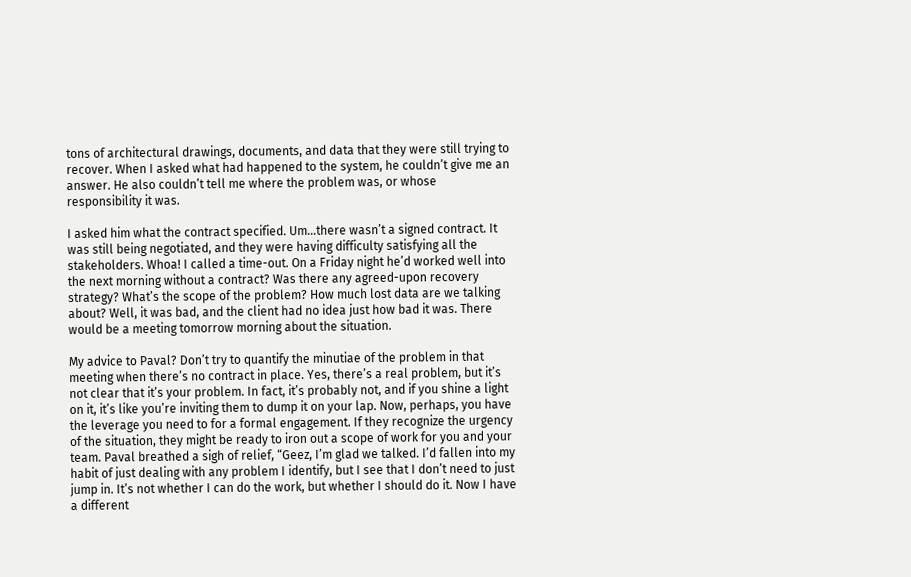tons of architectural drawings, documents, and data that they were still trying to recover. When I asked what had happened to the system, he couldn’t give me an answer. He also couldn’t tell me where the problem was, or whose responsibility it was.

I asked him what the contract specified. Um…there wasn’t a signed contract. It was still being negotiated, and they were having difficulty satisfying all the stakeholders. Whoa! I called a time-out. On a Friday night he’d worked well into the next morning without a contract? Was there any agreed-upon recovery strategy? What’s the scope of the problem? How much lost data are we talking about? Well, it was bad, and the client had no idea just how bad it was. There would be a meeting tomorrow morning about the situation.

My advice to Paval? Don’t try to quantify the minutiae of the problem in that meeting when there’s no contract in place. Yes, there’s a real problem, but it’s not clear that it’s your problem. In fact, it’s probably not, and if you shine a light on it, it’s like you’re inviting them to dump it on your lap. Now, perhaps, you have the leverage you need to for a formal engagement. If they recognize the urgency of the situation, they might be ready to iron out a scope of work for you and your team. Paval breathed a sigh of relief, “Geez, I’m glad we talked. I’d fallen into my habit of just dealing with any problem I identify, but I see that I don’t need to just jump in. It’s not whether I can do the work, but whether I should do it. Now I have a different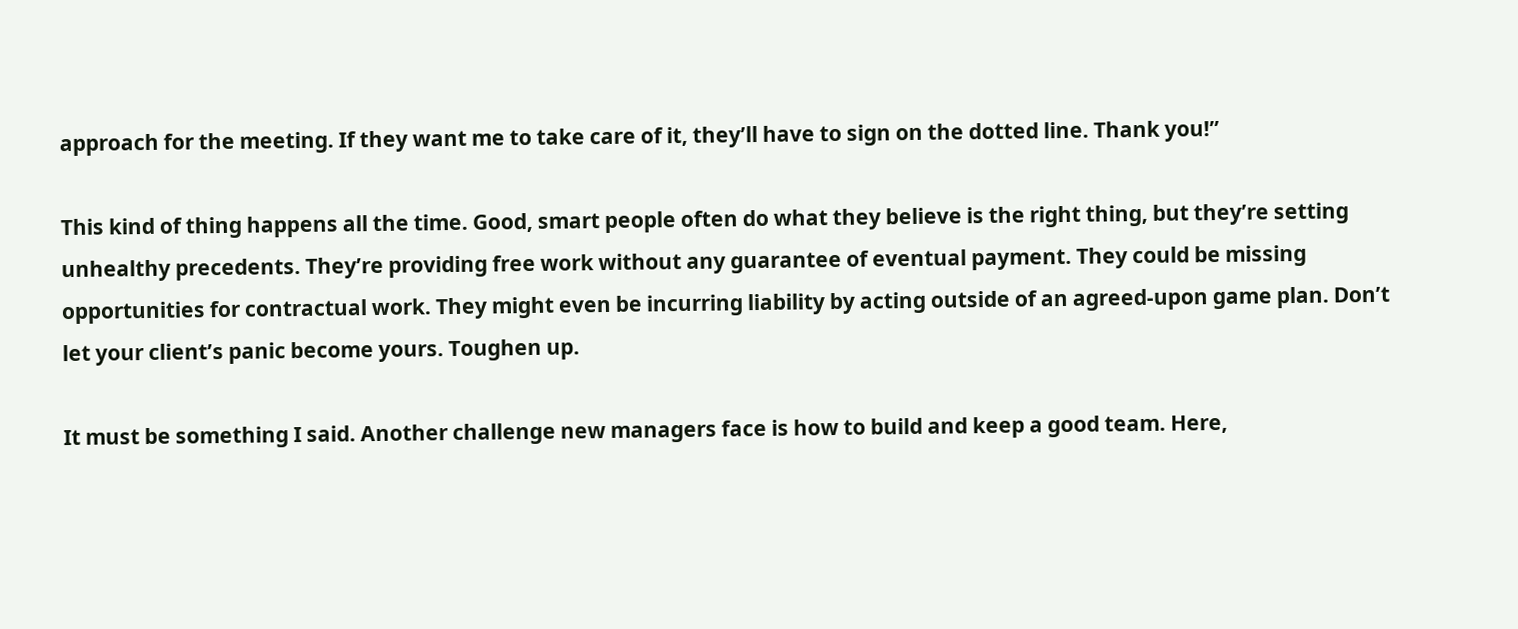approach for the meeting. If they want me to take care of it, they’ll have to sign on the dotted line. Thank you!”

This kind of thing happens all the time. Good, smart people often do what they believe is the right thing, but they’re setting unhealthy precedents. They’re providing free work without any guarantee of eventual payment. They could be missing opportunities for contractual work. They might even be incurring liability by acting outside of an agreed-upon game plan. Don’t let your client’s panic become yours. Toughen up.

It must be something I said. Another challenge new managers face is how to build and keep a good team. Here,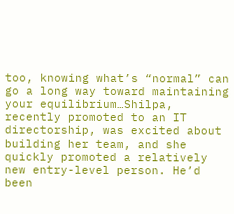too, knowing what’s “normal” can go a long way toward maintaining your equilibrium…Shilpa, recently promoted to an IT directorship, was excited about building her team, and she quickly promoted a relatively new entry-level person. He’d been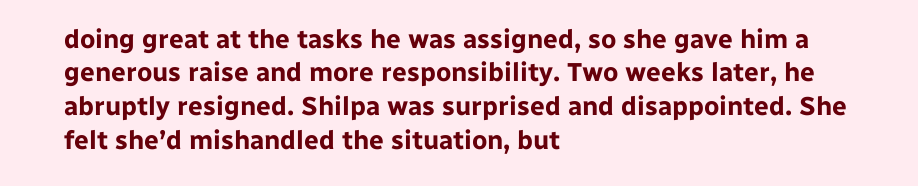doing great at the tasks he was assigned, so she gave him a generous raise and more responsibility. Two weeks later, he abruptly resigned. Shilpa was surprised and disappointed. She felt she’d mishandled the situation, but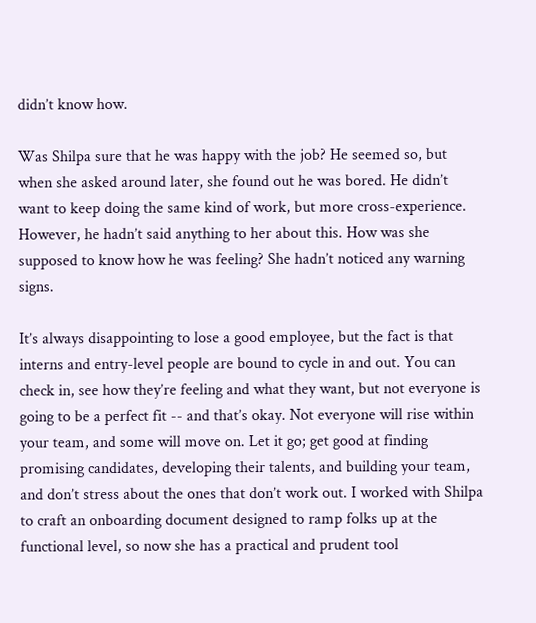didn’t know how.

Was Shilpa sure that he was happy with the job? He seemed so, but when she asked around later, she found out he was bored. He didn’t want to keep doing the same kind of work, but more cross-experience. However, he hadn’t said anything to her about this. How was she supposed to know how he was feeling? She hadn’t noticed any warning signs.

It’s always disappointing to lose a good employee, but the fact is that interns and entry-level people are bound to cycle in and out. You can check in, see how they’re feeling and what they want, but not everyone is going to be a perfect fit -- and that’s okay. Not everyone will rise within your team, and some will move on. Let it go; get good at finding promising candidates, developing their talents, and building your team, and don’t stress about the ones that don’t work out. I worked with Shilpa to craft an onboarding document designed to ramp folks up at the functional level, so now she has a practical and prudent tool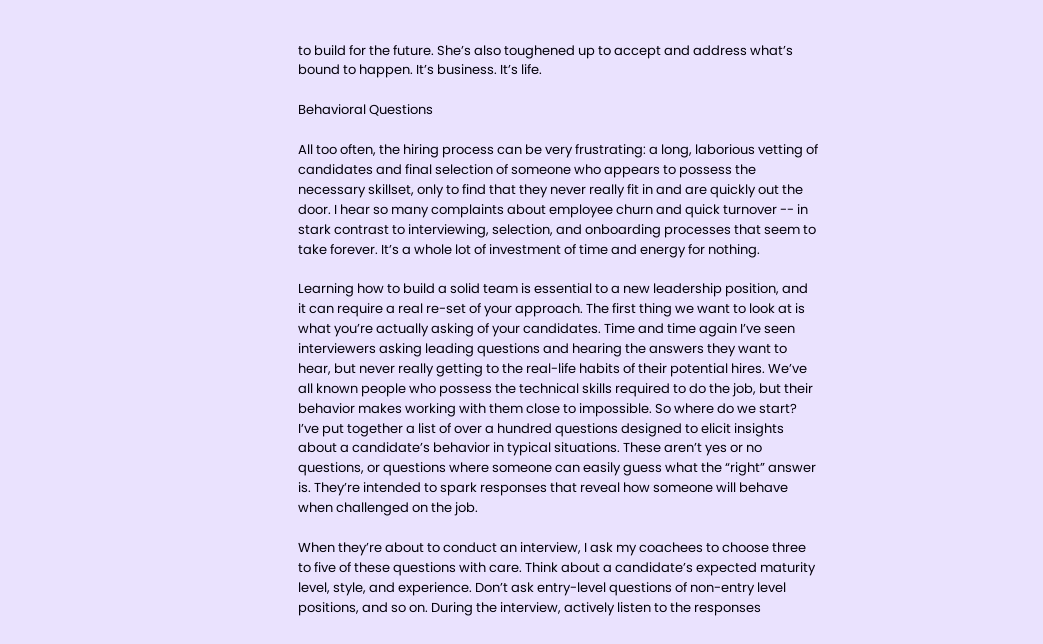to build for the future. She’s also toughened up to accept and address what’s bound to happen. It’s business. It’s life.

Behavioral Questions

All too often, the hiring process can be very frustrating: a long, laborious vetting of candidates and final selection of someone who appears to possess the necessary skillset, only to find that they never really fit in and are quickly out the door. I hear so many complaints about employee churn and quick turnover -- in stark contrast to interviewing, selection, and onboarding processes that seem to take forever. It’s a whole lot of investment of time and energy for nothing.

Learning how to build a solid team is essential to a new leadership position, and it can require a real re-set of your approach. The first thing we want to look at is what you’re actually asking of your candidates. Time and time again I’ve seen interviewers asking leading questions and hearing the answers they want to hear, but never really getting to the real-life habits of their potential hires. We’ve all known people who possess the technical skills required to do the job, but their behavior makes working with them close to impossible. So where do we start? I’ve put together a list of over a hundred questions designed to elicit insights about a candidate’s behavior in typical situations. These aren’t yes or no questions, or questions where someone can easily guess what the “right” answer is. They’re intended to spark responses that reveal how someone will behave when challenged on the job.

When they’re about to conduct an interview, I ask my coachees to choose three to five of these questions with care. Think about a candidate’s expected maturity level, style, and experience. Don’t ask entry-level questions of non-entry level positions, and so on. During the interview, actively listen to the responses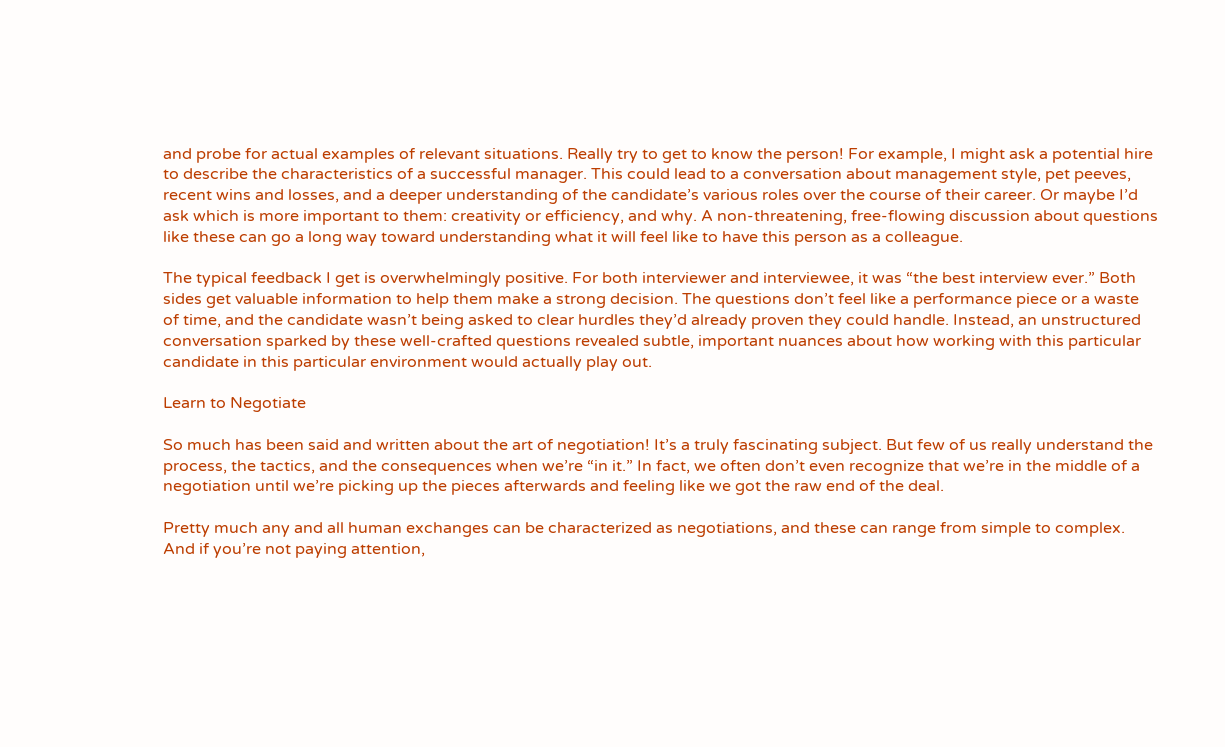and probe for actual examples of relevant situations. Really try to get to know the person! For example, I might ask a potential hire to describe the characteristics of a successful manager. This could lead to a conversation about management style, pet peeves, recent wins and losses, and a deeper understanding of the candidate’s various roles over the course of their career. Or maybe I’d ask which is more important to them: creativity or efficiency, and why. A non-threatening, free-flowing discussion about questions like these can go a long way toward understanding what it will feel like to have this person as a colleague.

The typical feedback I get is overwhelmingly positive. For both interviewer and interviewee, it was “the best interview ever.” Both sides get valuable information to help them make a strong decision. The questions don’t feel like a performance piece or a waste of time, and the candidate wasn’t being asked to clear hurdles they’d already proven they could handle. Instead, an unstructured conversation sparked by these well-crafted questions revealed subtle, important nuances about how working with this particular candidate in this particular environment would actually play out.

Learn to Negotiate

So much has been said and written about the art of negotiation! It’s a truly fascinating subject. But few of us really understand the process, the tactics, and the consequences when we’re “in it.” In fact, we often don’t even recognize that we’re in the middle of a negotiation until we’re picking up the pieces afterwards and feeling like we got the raw end of the deal.

Pretty much any and all human exchanges can be characterized as negotiations, and these can range from simple to complex. And if you’re not paying attention,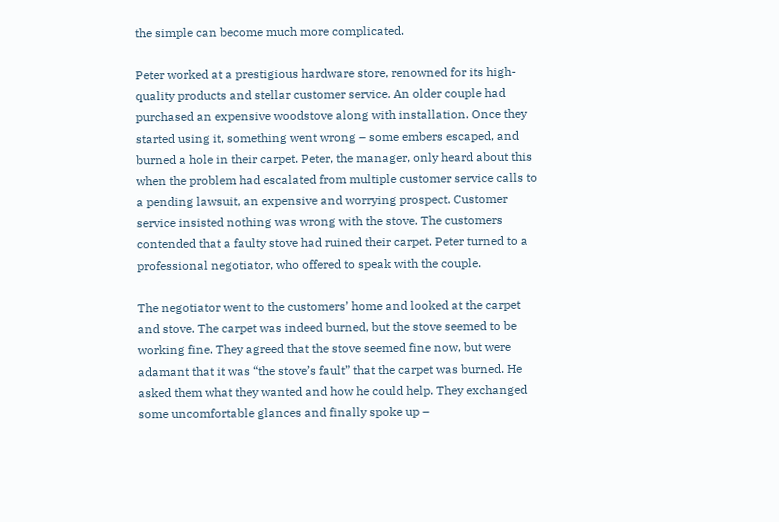the simple can become much more complicated.

Peter worked at a prestigious hardware store, renowned for its high-quality products and stellar customer service. An older couple had purchased an expensive woodstove along with installation. Once they started using it, something went wrong – some embers escaped, and burned a hole in their carpet. Peter, the manager, only heard about this when the problem had escalated from multiple customer service calls to a pending lawsuit, an expensive and worrying prospect. Customer service insisted nothing was wrong with the stove. The customers contended that a faulty stove had ruined their carpet. Peter turned to a professional negotiator, who offered to speak with the couple.

The negotiator went to the customers’ home and looked at the carpet and stove. The carpet was indeed burned, but the stove seemed to be working fine. They agreed that the stove seemed fine now, but were adamant that it was “the stove’s fault” that the carpet was burned. He asked them what they wanted and how he could help. They exchanged some uncomfortable glances and finally spoke up –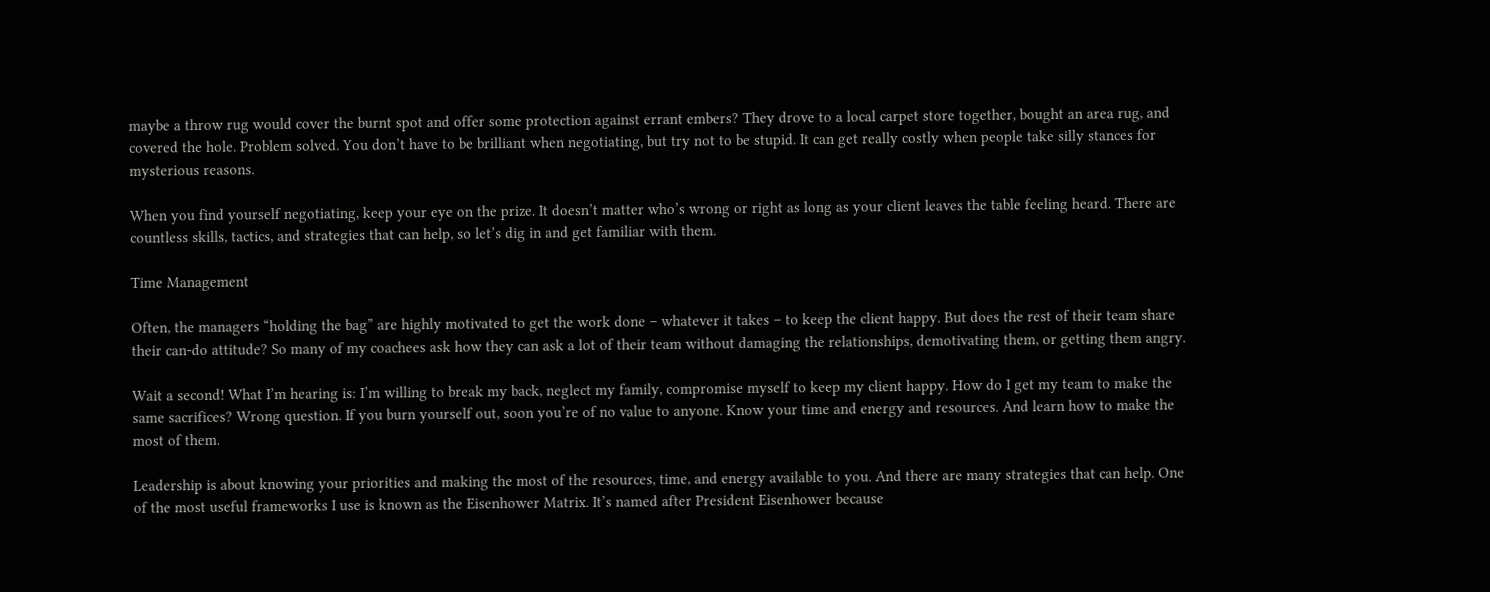maybe a throw rug would cover the burnt spot and offer some protection against errant embers? They drove to a local carpet store together, bought an area rug, and covered the hole. Problem solved. You don’t have to be brilliant when negotiating, but try not to be stupid. It can get really costly when people take silly stances for mysterious reasons.

When you find yourself negotiating, keep your eye on the prize. It doesn’t matter who’s wrong or right as long as your client leaves the table feeling heard. There are countless skills, tactics, and strategies that can help, so let’s dig in and get familiar with them.

Time Management

Often, the managers “holding the bag” are highly motivated to get the work done – whatever it takes – to keep the client happy. But does the rest of their team share their can-do attitude? So many of my coachees ask how they can ask a lot of their team without damaging the relationships, demotivating them, or getting them angry.

Wait a second! What I’m hearing is: I’m willing to break my back, neglect my family, compromise myself to keep my client happy. How do I get my team to make the same sacrifices? Wrong question. If you burn yourself out, soon you’re of no value to anyone. Know your time and energy and resources. And learn how to make the most of them.

Leadership is about knowing your priorities and making the most of the resources, time, and energy available to you. And there are many strategies that can help. One of the most useful frameworks I use is known as the Eisenhower Matrix. It’s named after President Eisenhower because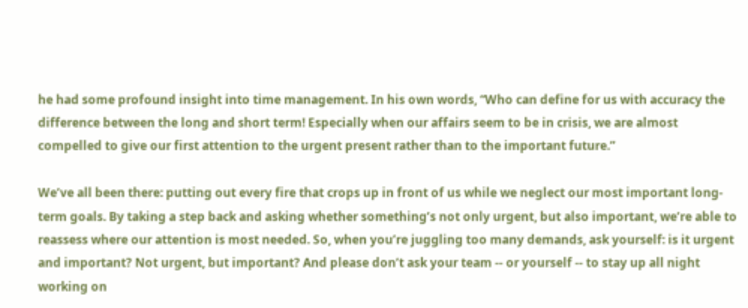he had some profound insight into time management. In his own words, “Who can define for us with accuracy the difference between the long and short term! Especially when our affairs seem to be in crisis, we are almost compelled to give our first attention to the urgent present rather than to the important future.”

We’ve all been there: putting out every fire that crops up in front of us while we neglect our most important long-term goals. By taking a step back and asking whether something’s not only urgent, but also important, we’re able to reassess where our attention is most needed. So, when you’re juggling too many demands, ask yourself: is it urgent and important? Not urgent, but important? And please don’t ask your team -- or yourself -- to stay up all night working on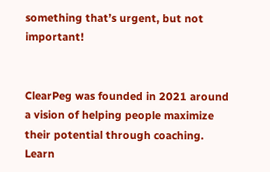something that’s urgent, but not important!


ClearPeg was founded in 2021 around a vision of helping people maximize their potential through coaching. Learn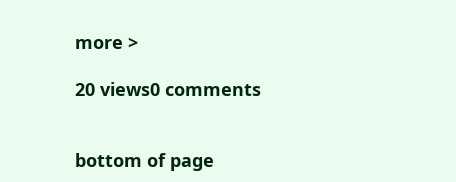more >

20 views0 comments


bottom of page